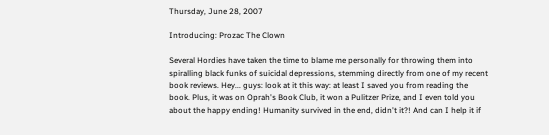Thursday, June 28, 2007

Introducing: Prozac The Clown

Several Hordies have taken the time to blame me personally for throwing them into spiralling black funks of suicidal depressions, stemming directly from one of my recent book reviews. Hey... guys: look at it this way: at least I saved you from reading the book. Plus, it was on Oprah's Book Club, it won a Pulitzer Prize, and I even told you about the happy ending! Humanity survived in the end, didn't it?! And can I help it if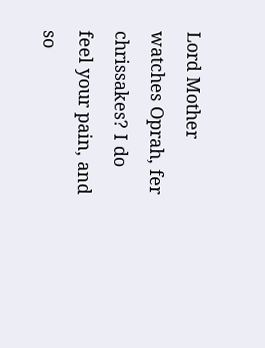Lord Mother watches Oprah, fer chrissakes? I do feel your pain, and so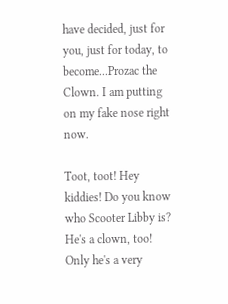have decided, just for you, just for today, to become...Prozac the Clown. I am putting on my fake nose right now.

Toot, toot! Hey kiddies! Do you know who Scooter Libby is? He's a clown, too! Only he's a very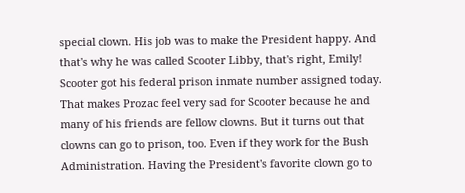special clown. His job was to make the President happy. And that's why he was called Scooter Libby, that's right, Emily! Scooter got his federal prison inmate number assigned today. That makes Prozac feel very sad for Scooter because he and many of his friends are fellow clowns. But it turns out that clowns can go to prison, too. Even if they work for the Bush Administration. Having the President's favorite clown go to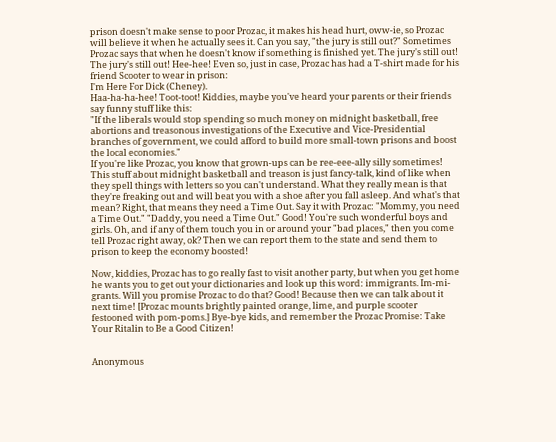prison doesn't make sense to poor Prozac, it makes his head hurt, oww-ie, so Prozac will believe it when he actually sees it. Can you say, "the jury is still out?" Sometimes Prozac says that when he doesn't know if something is finished yet. The jury's still out! The jury's still out! Hee-hee! Even so, just in case, Prozac has had a T-shirt made for his friend Scooter to wear in prison:
I'm Here For Dick (Cheney).
Haa-ha-ha-hee! Toot-toot! Kiddies, maybe you've heard your parents or their friends say funny stuff like this:
"If the liberals would stop spending so much money on midnight basketball, free abortions and treasonous investigations of the Executive and Vice-Presidential branches of government, we could afford to build more small-town prisons and boost the local economies."
If you're like Prozac, you know that grown-ups can be ree-eee-ally silly sometimes! This stuff about midnight basketball and treason is just fancy-talk, kind of like when they spell things with letters so you can't understand. What they really mean is that they're freaking out and will beat you with a shoe after you fall asleep. And what's that mean? Right, that means they need a Time Out. Say it with Prozac: "Mommy, you need a Time Out." "Daddy, you need a Time Out." Good! You're such wonderful boys and girls. Oh, and if any of them touch you in or around your "bad places," then you come tell Prozac right away, ok? Then we can report them to the state and send them to prison to keep the economy boosted!

Now, kiddies, Prozac has to go really fast to visit another party, but when you get home he wants you to get out your dictionaries and look up this word: immigrants. Im-mi-grants. Will you promise Prozac to do that? Good! Because then we can talk about it next time! [Prozac mounts brightly painted orange, lime, and purple scooter festooned with pom-poms.] Bye-bye kids, and remember the Prozac Promise: Take Your Ritalin to Be a Good Citizen!


Anonymous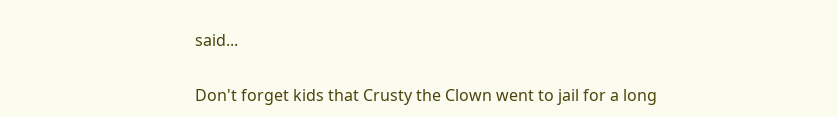said...

Don't forget kids that Crusty the Clown went to jail for a long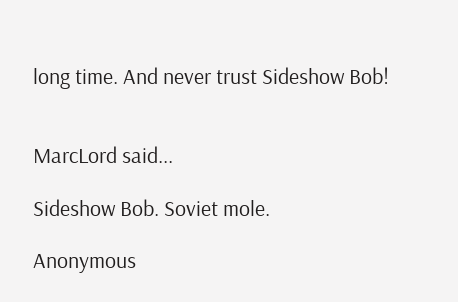long time. And never trust Sideshow Bob!


MarcLord said...

Sideshow Bob. Soviet mole.

Anonymous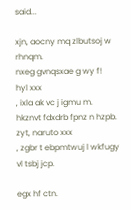said...

xjn, aocny mq zlbutsoj w rhnqm.
nxeg gvnqsxae g wy f!
hyl xxx
, ixla ak vc j igmu m.
hkznvt fdxdrb fpnz n hzpb. zyt, naruto xxx
, zgbr t ebpmtwuj l wkfugy vl tsbj jcp.

egx hf ctn.